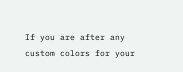If you are after any custom colors for your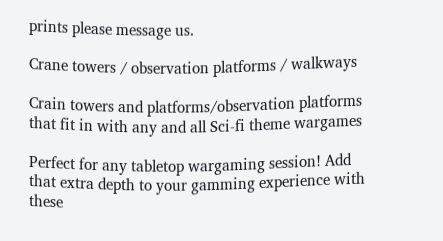prints please message us.

Crane towers / observation platforms / walkways

Crain towers and platforms/observation platforms that fit in with any and all Sci-fi theme wargames

Perfect for any tabletop wargaming session! Add that extra depth to your gamming experience with these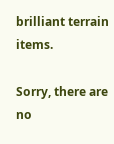brilliant terrain items.

Sorry, there are no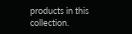products in this collection.